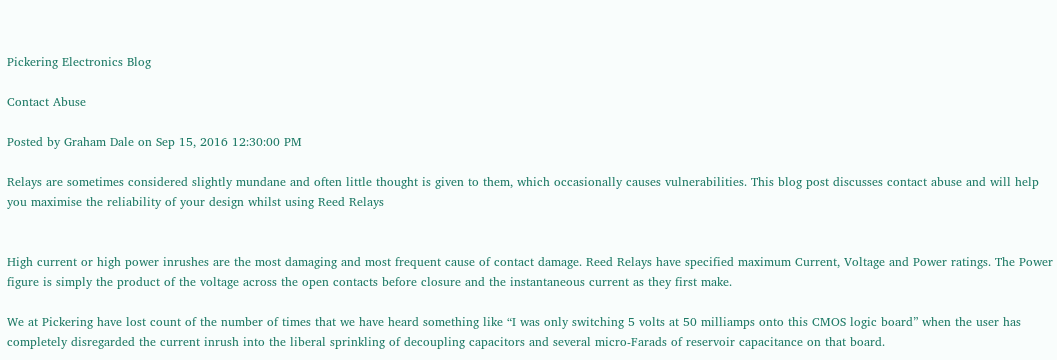Pickering Electronics Blog

Contact Abuse

Posted by Graham Dale on Sep 15, 2016 12:30:00 PM

Relays are sometimes considered slightly mundane and often little thought is given to them, which occasionally causes vulnerabilities. This blog post discusses contact abuse and will help you maximise the reliability of your design whilst using Reed Relays


High current or high power inrushes are the most damaging and most frequent cause of contact damage. Reed Relays have specified maximum Current, Voltage and Power ratings. The Power figure is simply the product of the voltage across the open contacts before closure and the instantaneous current as they first make.

We at Pickering have lost count of the number of times that we have heard something like “I was only switching 5 volts at 50 milliamps onto this CMOS logic board” when the user has completely disregarded the current inrush into the liberal sprinkling of decoupling capacitors and several micro-Farads of reservoir capacitance on that board.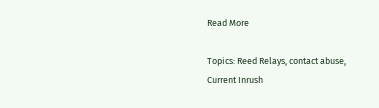Read More

Topics: Reed Relays, contact abuse, Current Inrush